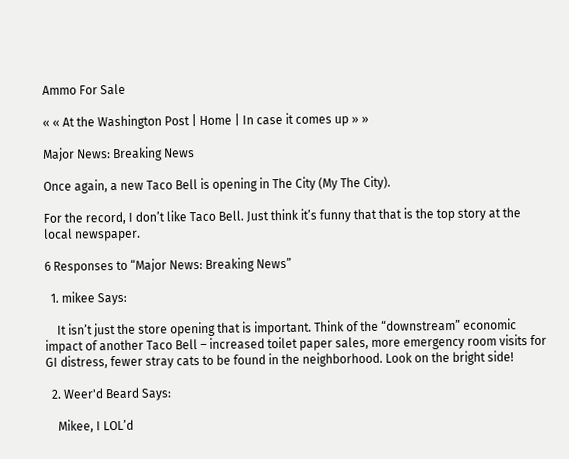Ammo For Sale

« « At the Washington Post | Home | In case it comes up » »

Major News: Breaking News

Once again, a new Taco Bell is opening in The City (My The City).

For the record, I don’t like Taco Bell. Just think it’s funny that that is the top story at the local newspaper.

6 Responses to “Major News: Breaking News”

  1. mikee Says:

    It isn’t just the store opening that is important. Think of the “downstream” economic impact of another Taco Bell – increased toilet paper sales, more emergency room visits for GI distress, fewer stray cats to be found in the neighborhood. Look on the bright side!

  2. Weer'd Beard Says:

    Mikee, I LOL’d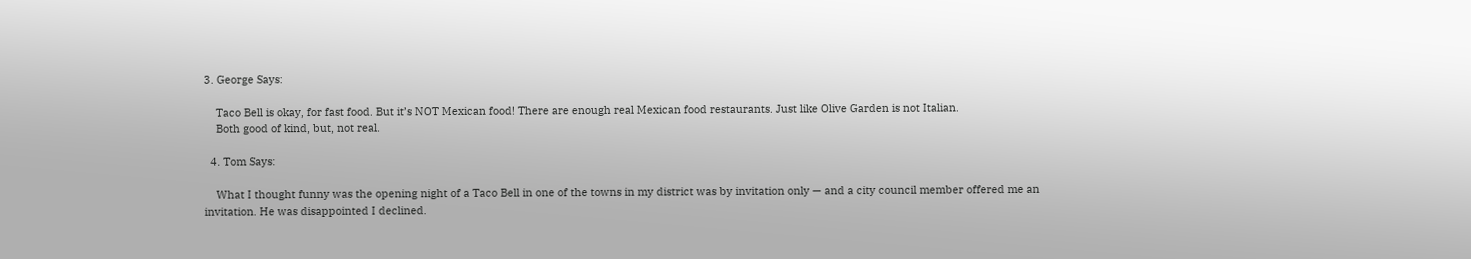3. George Says:

    Taco Bell is okay, for fast food. But it’s NOT Mexican food! There are enough real Mexican food restaurants. Just like Olive Garden is not Italian.
    Both good of kind, but, not real.

  4. Tom Says:

    What I thought funny was the opening night of a Taco Bell in one of the towns in my district was by invitation only — and a city council member offered me an invitation. He was disappointed I declined.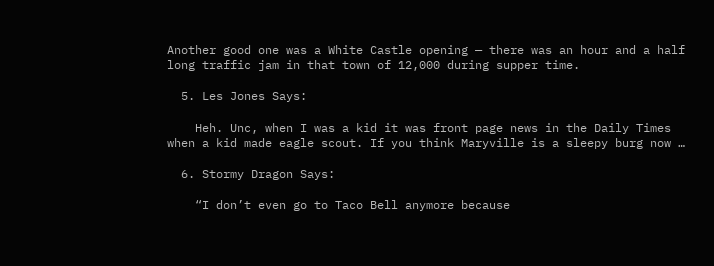Another good one was a White Castle opening — there was an hour and a half long traffic jam in that town of 12,000 during supper time.

  5. Les Jones Says:

    Heh. Unc, when I was a kid it was front page news in the Daily Times when a kid made eagle scout. If you think Maryville is a sleepy burg now …

  6. Stormy Dragon Says:

    “I don’t even go to Taco Bell anymore because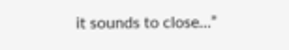it sounds to close…”